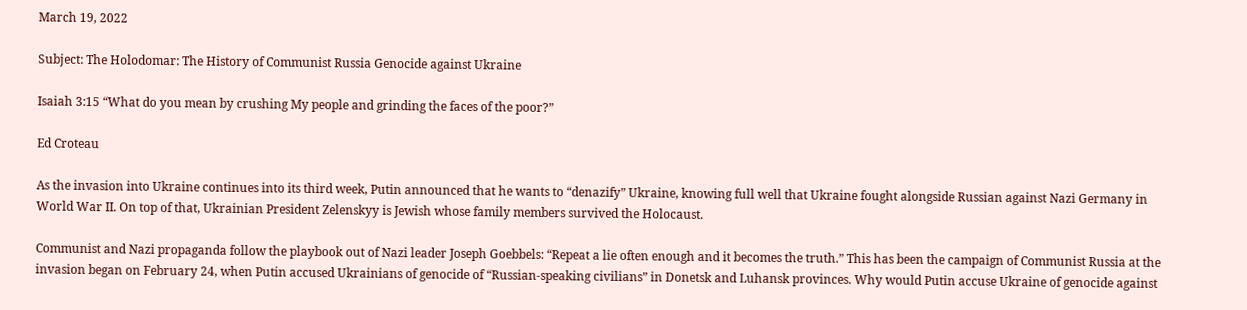March 19, 2022

Subject: The Holodomar: The History of Communist Russia Genocide against Ukraine

Isaiah 3:15 “What do you mean by crushing My people and grinding the faces of the poor?”

Ed Croteau

As the invasion into Ukraine continues into its third week, Putin announced that he wants to “denazify” Ukraine, knowing full well that Ukraine fought alongside Russian against Nazi Germany in World War II. On top of that, Ukrainian President Zelenskyy is Jewish whose family members survived the Holocaust.

Communist and Nazi propaganda follow the playbook out of Nazi leader Joseph Goebbels: “Repeat a lie often enough and it becomes the truth.” This has been the campaign of Communist Russia at the invasion began on February 24, when Putin accused Ukrainians of genocide of “Russian-speaking civilians” in Donetsk and Luhansk provinces. Why would Putin accuse Ukraine of genocide against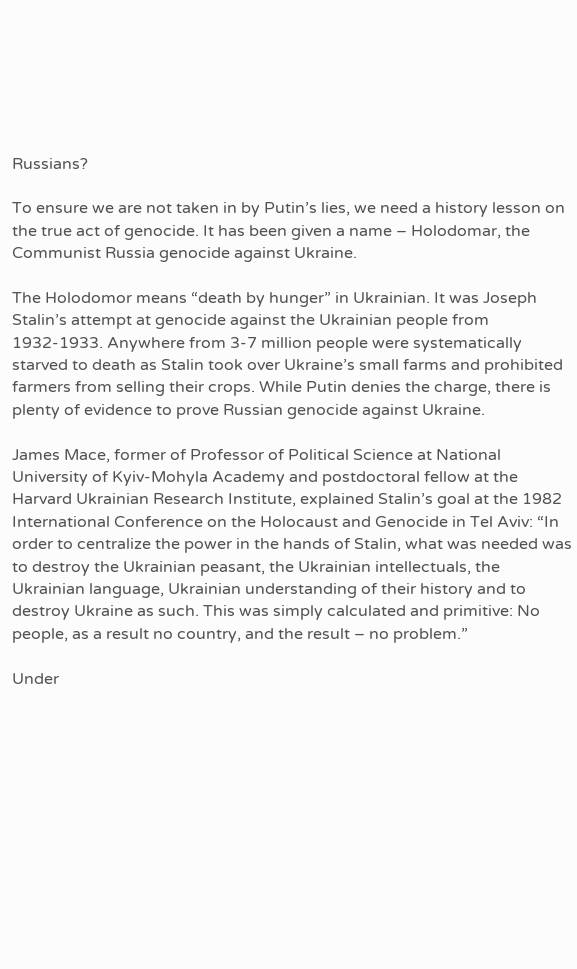Russians?

To ensure we are not taken in by Putin’s lies, we need a history lesson on the true act of genocide. It has been given a name – Holodomar, the Communist Russia genocide against Ukraine.

The Holodomor means “death by hunger” in Ukrainian. It was Joseph Stalin’s attempt at genocide against the Ukrainian people from 1932-1933. Anywhere from 3-7 million people were systematically starved to death as Stalin took over Ukraine’s small farms and prohibited farmers from selling their crops. While Putin denies the charge, there is plenty of evidence to prove Russian genocide against Ukraine.

James Mace, former of Professor of Political Science at National University of Kyiv-Mohyla Academy and postdoctoral fellow at the Harvard Ukrainian Research Institute, explained Stalin’s goal at the 1982 International Conference on the Holocaust and Genocide in Tel Aviv: “In order to centralize the power in the hands of Stalin, what was needed was to destroy the Ukrainian peasant, the Ukrainian intellectuals, the Ukrainian language, Ukrainian understanding of their history and to destroy Ukraine as such. This was simply calculated and primitive: No people, as a result no country, and the result – no problem.”

Under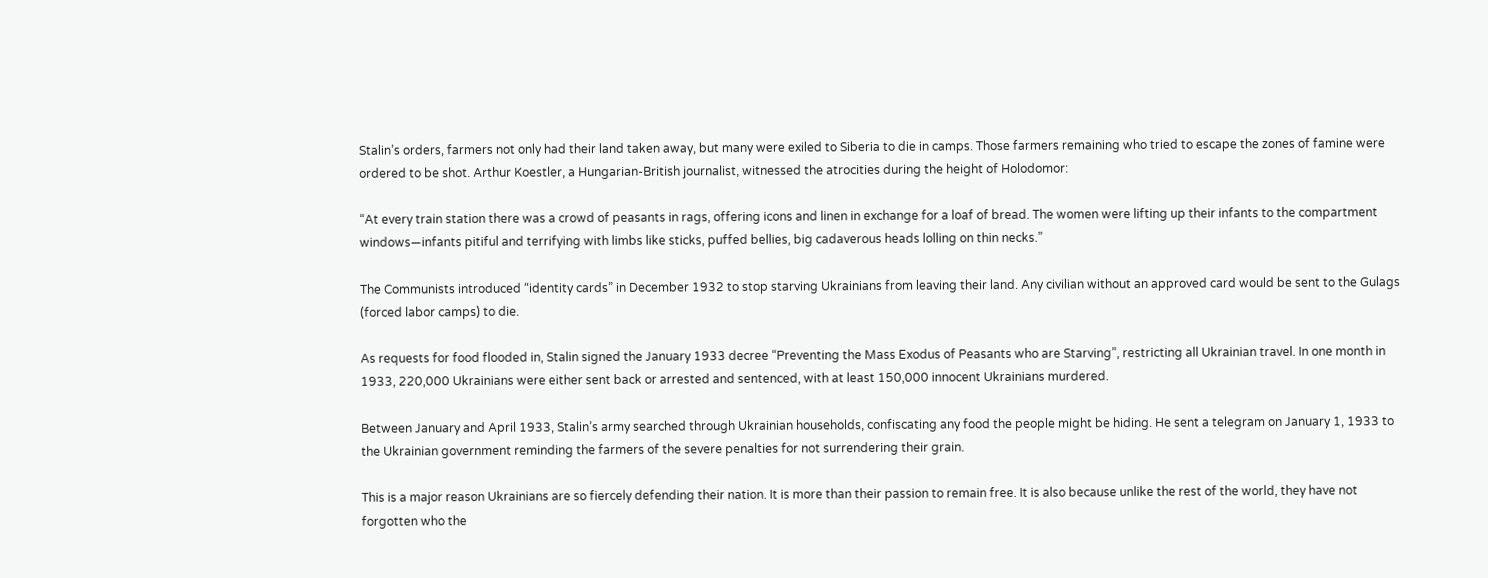Stalin’s orders, farmers not only had their land taken away, but many were exiled to Siberia to die in camps. Those farmers remaining who tried to escape the zones of famine were ordered to be shot. Arthur Koestler, a Hungarian-British journalist, witnessed the atrocities during the height of Holodomor:

“At every train station there was a crowd of peasants in rags, offering icons and linen in exchange for a loaf of bread. The women were lifting up their infants to the compartment windows—infants pitiful and terrifying with limbs like sticks, puffed bellies, big cadaverous heads lolling on thin necks.”

The Communists introduced “identity cards” in December 1932 to stop starving Ukrainians from leaving their land. Any civilian without an approved card would be sent to the Gulags (forced labor camps) to die.

As requests for food flooded in, Stalin signed the January 1933 decree “Preventing the Mass Exodus of Peasants who are Starving”, restricting all Ukrainian travel. In one month in 1933, 220,000 Ukrainians were either sent back or arrested and sentenced, with at least 150,000 innocent Ukrainians murdered.

Between January and April 1933, Stalin’s army searched through Ukrainian households, confiscating any food the people might be hiding. He sent a telegram on January 1, 1933 to the Ukrainian government reminding the farmers of the severe penalties for not surrendering their grain.

This is a major reason Ukrainians are so fiercely defending their nation. It is more than their passion to remain free. It is also because unlike the rest of the world, they have not forgotten who the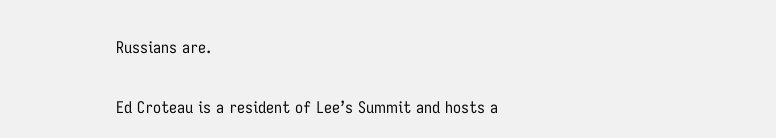Russians are.

Ed Croteau is a resident of Lee’s Summit and hosts a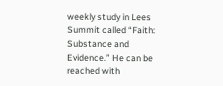weekly study in Lees Summit called “Faith: Substance and Evidence.” He can be reached with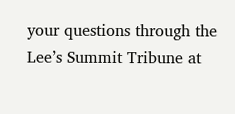your questions through the Lee’s Summit Tribune at